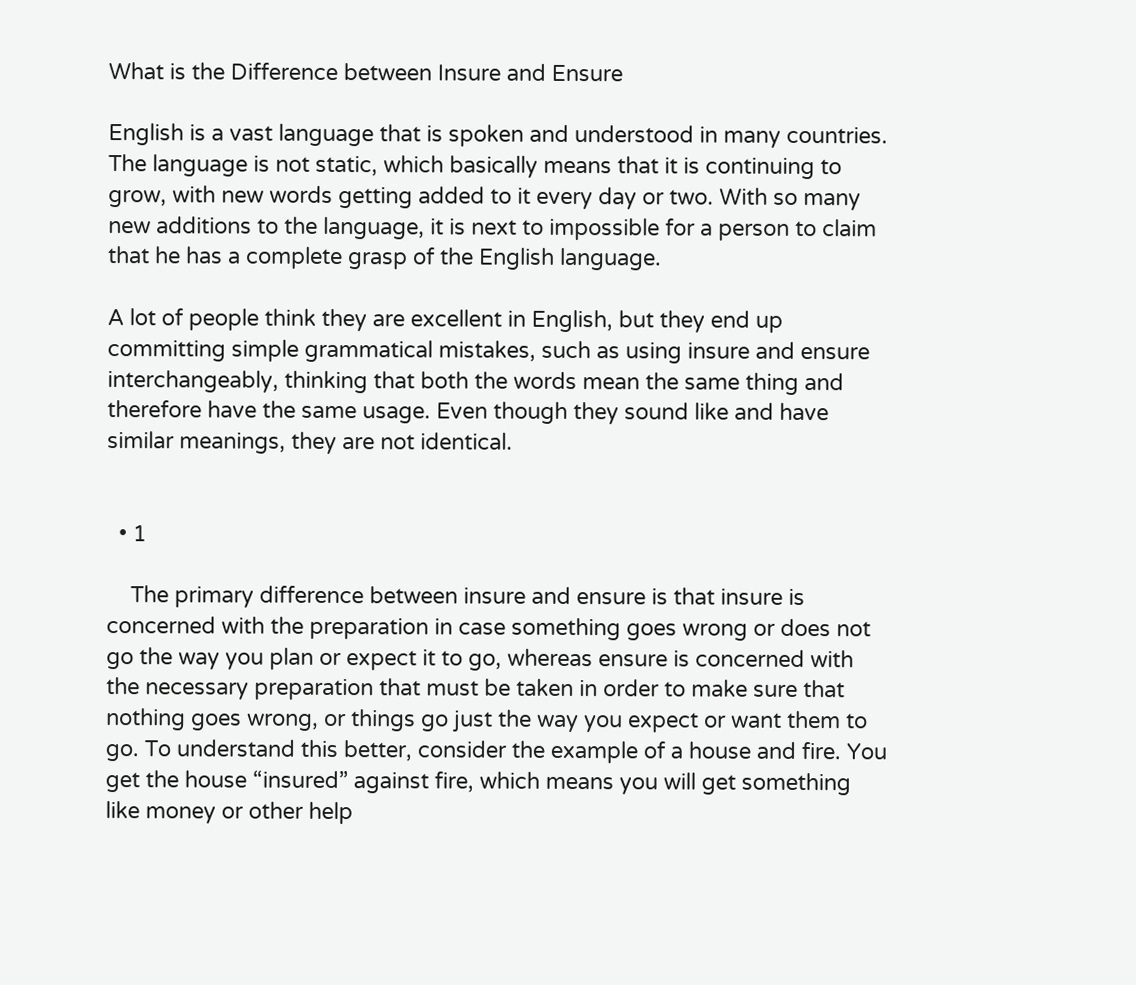What is the Difference between Insure and Ensure

English is a vast language that is spoken and understood in many countries. The language is not static, which basically means that it is continuing to grow, with new words getting added to it every day or two. With so many new additions to the language, it is next to impossible for a person to claim that he has a complete grasp of the English language.

A lot of people think they are excellent in English, but they end up committing simple grammatical mistakes, such as using insure and ensure interchangeably, thinking that both the words mean the same thing and therefore have the same usage. Even though they sound like and have similar meanings, they are not identical.


  • 1

    The primary difference between insure and ensure is that insure is concerned with the preparation in case something goes wrong or does not go the way you plan or expect it to go, whereas ensure is concerned with the necessary preparation that must be taken in order to make sure that nothing goes wrong, or things go just the way you expect or want them to go. To understand this better, consider the example of a house and fire. You get the house “insured” against fire, which means you will get something like money or other help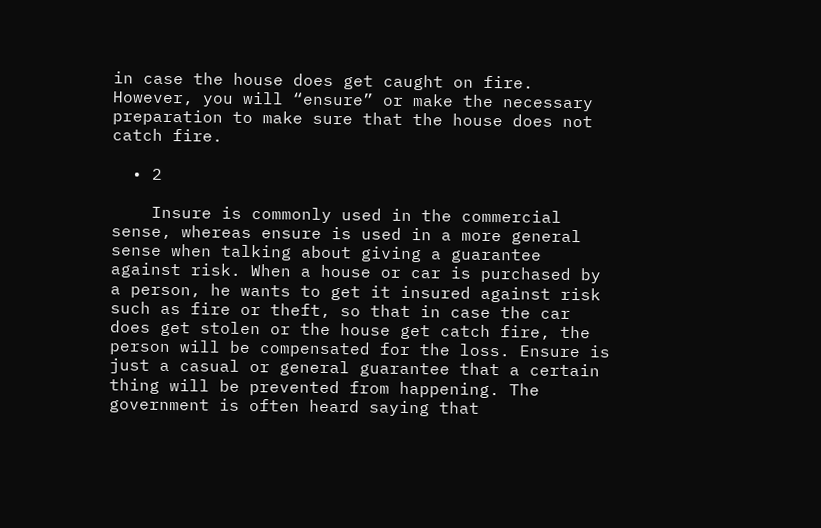in case the house does get caught on fire. However, you will “ensure” or make the necessary preparation to make sure that the house does not catch fire.

  • 2

    Insure is commonly used in the commercial sense, whereas ensure is used in a more general sense when talking about giving a guarantee against risk. When a house or car is purchased by a person, he wants to get it insured against risk such as fire or theft, so that in case the car does get stolen or the house get catch fire, the person will be compensated for the loss. Ensure is just a casual or general guarantee that a certain thing will be prevented from happening. The government is often heard saying that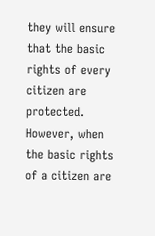they will ensure that the basic rights of every citizen are protected. However, when the basic rights of a citizen are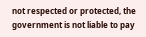not respected or protected, the government is not liable to pay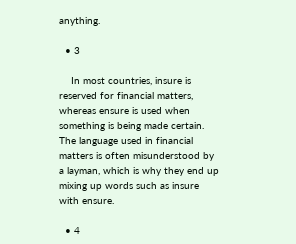anything.

  • 3

    In most countries, insure is reserved for financial matters, whereas ensure is used when something is being made certain. The language used in financial matters is often misunderstood by a layman, which is why they end up mixing up words such as insure with ensure.

  • 4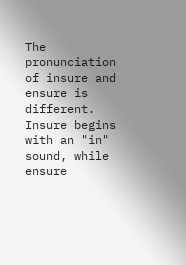The pronunciation of insure and ensure is different. Insure begins with an "in" sound, while ensure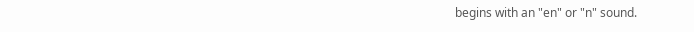begins with an "en" or "n" sound.